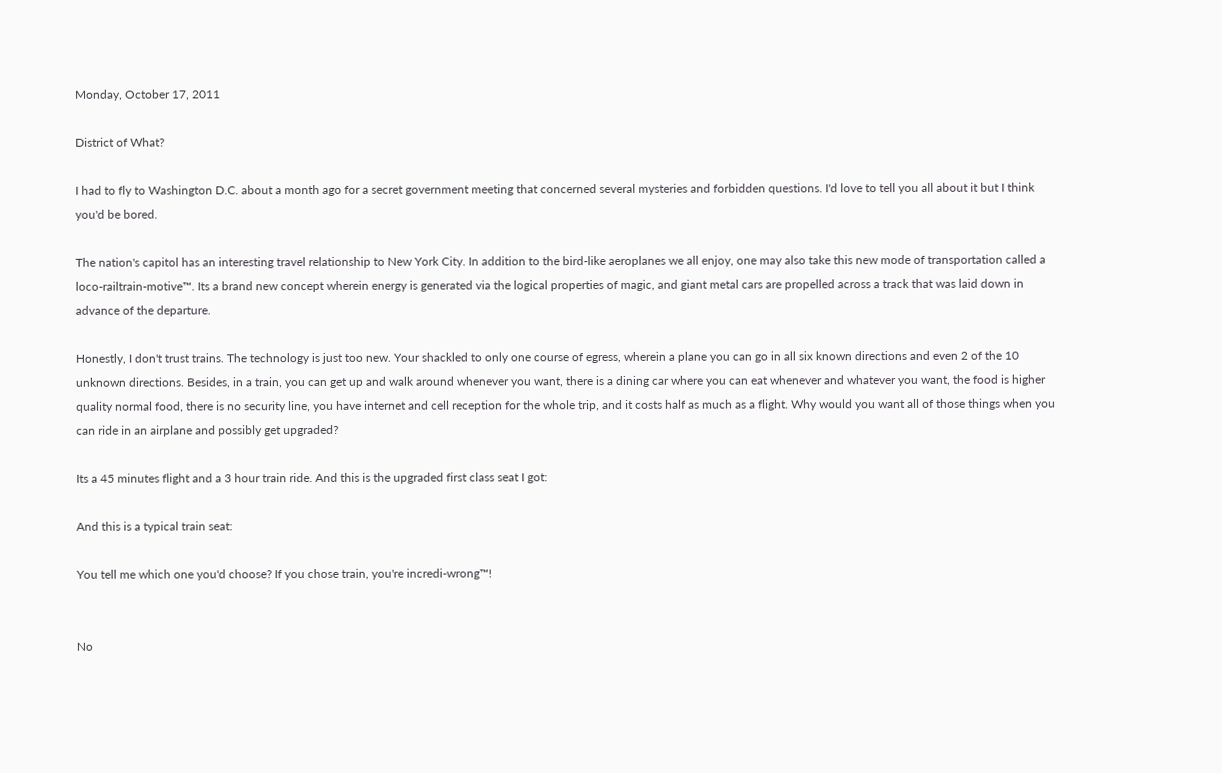Monday, October 17, 2011

District of What?

I had to fly to Washington D.C. about a month ago for a secret government meeting that concerned several mysteries and forbidden questions. I'd love to tell you all about it but I think you'd be bored.

The nation's capitol has an interesting travel relationship to New York City. In addition to the bird-like aeroplanes we all enjoy, one may also take this new mode of transportation called a loco-railtrain-motive™. Its a brand new concept wherein energy is generated via the logical properties of magic, and giant metal cars are propelled across a track that was laid down in advance of the departure.

Honestly, I don't trust trains. The technology is just too new. Your shackled to only one course of egress, wherein a plane you can go in all six known directions and even 2 of the 10 unknown directions. Besides, in a train, you can get up and walk around whenever you want, there is a dining car where you can eat whenever and whatever you want, the food is higher quality normal food, there is no security line, you have internet and cell reception for the whole trip, and it costs half as much as a flight. Why would you want all of those things when you can ride in an airplane and possibly get upgraded?

Its a 45 minutes flight and a 3 hour train ride. And this is the upgraded first class seat I got:

And this is a typical train seat:

You tell me which one you'd choose? If you chose train, you're incredi-wrong™!


No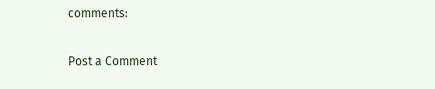comments:

Post a Comment